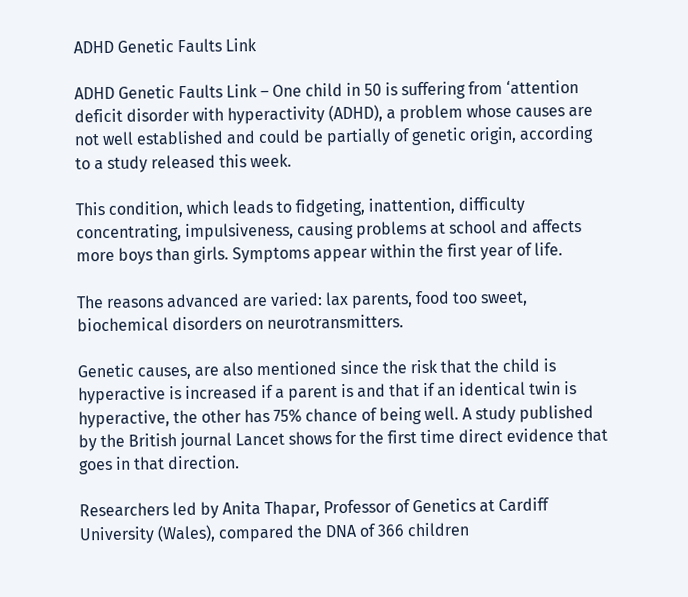ADHD Genetic Faults Link

ADHD Genetic Faults Link – One child in 50 is suffering from ‘attention deficit disorder with hyperactivity (ADHD), a problem whose causes are not well established and could be partially of genetic origin, according to a study released this week.

This condition, which leads to fidgeting, inattention, difficulty concentrating, impulsiveness, causing problems at school and affects more boys than girls. Symptoms appear within the first year of life.

The reasons advanced are varied: lax parents, food too sweet, biochemical disorders on neurotransmitters.

Genetic causes, are also mentioned since the risk that the child is hyperactive is increased if a parent is and that if an identical twin is hyperactive, the other has 75% chance of being well. A study published by the British journal Lancet shows for the first time direct evidence that goes in that direction.

Researchers led by Anita Thapar, Professor of Genetics at Cardiff University (Wales), compared the DNA of 366 children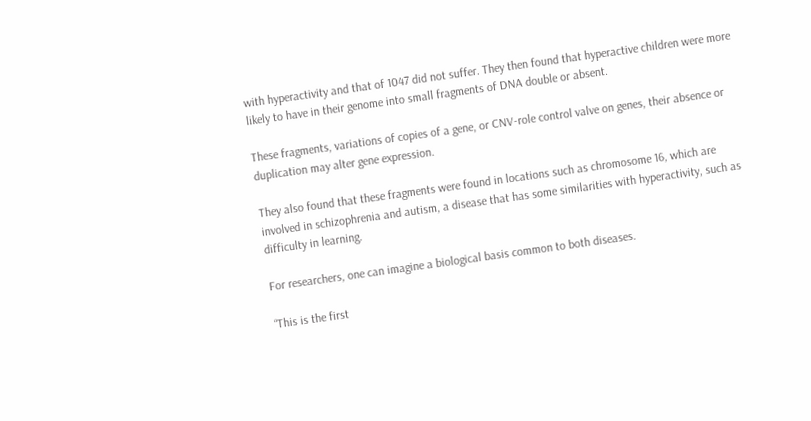with hyperactivity and that of 1047 did not suffer. They then found that hyperactive children were more likely to have in their genome into small fragments of DNA double or absent.

These fragments, variations of copies of a gene, or CNV-role control valve on genes, their absence or duplication may alter gene expression.

They also found that these fragments were found in locations such as chromosome 16, which are involved in schizophrenia and autism, a disease that has some similarities with hyperactivity, such as difficulty in learning.

For researchers, one can imagine a biological basis common to both diseases.

“This is the first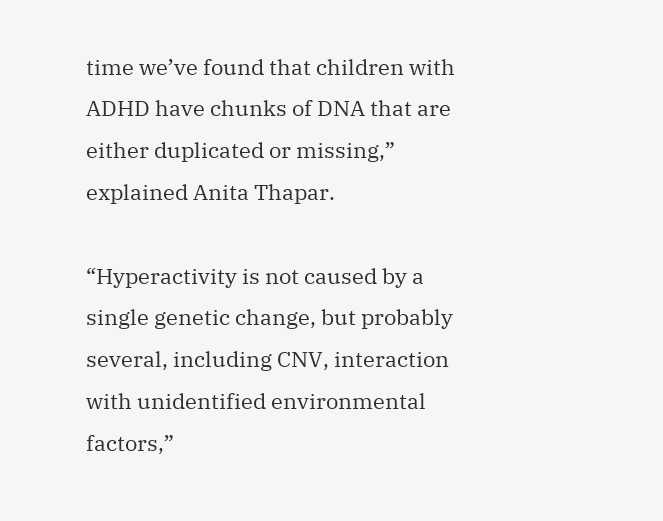time we’ve found that children with ADHD have chunks of DNA that are either duplicated or missing,” explained Anita Thapar.

“Hyperactivity is not caused by a single genetic change, but probably several, including CNV, interaction with unidentified environmental factors,”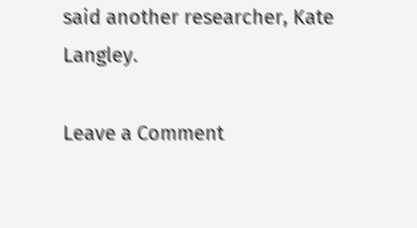said another researcher, Kate Langley.

Leave a Comment